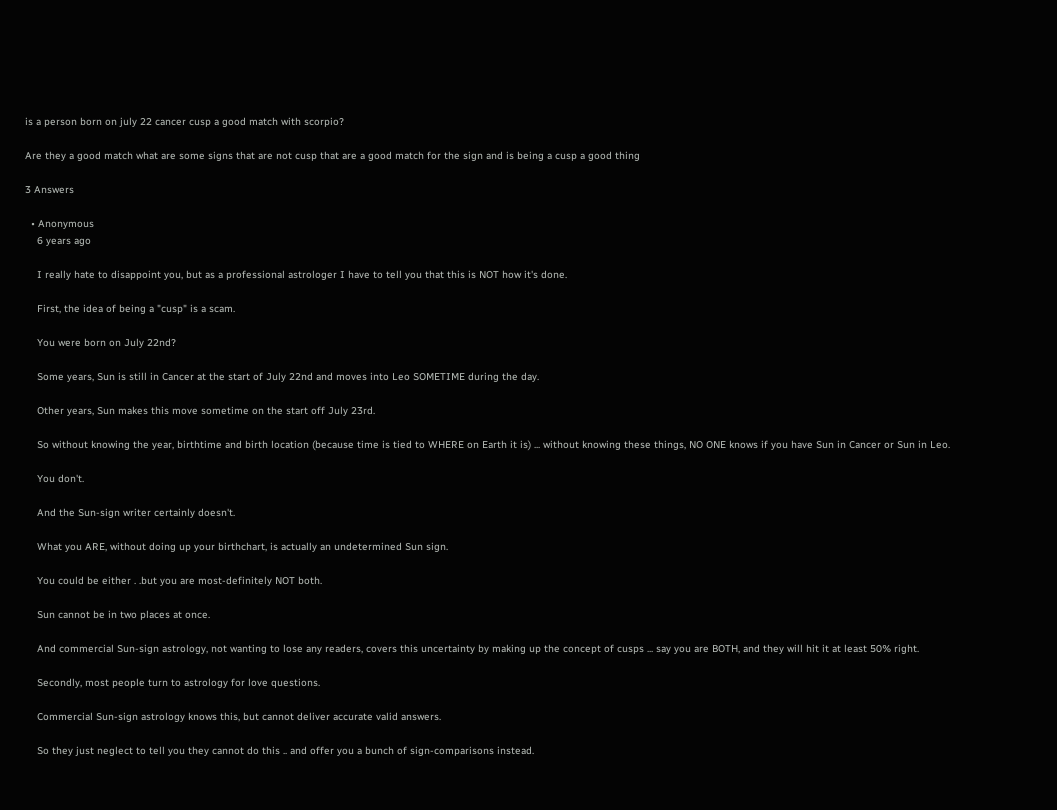is a person born on july 22 cancer cusp a good match with scorpio?

Are they a good match what are some signs that are not cusp that are a good match for the sign and is being a cusp a good thing

3 Answers

  • Anonymous
    6 years ago

    I really hate to disappoint you, but as a professional astrologer I have to tell you that this is NOT how it's done.

    First, the idea of being a "cusp" is a scam.

    You were born on July 22nd?

    Some years, Sun is still in Cancer at the start of July 22nd and moves into Leo SOMETIME during the day.

    Other years, Sun makes this move sometime on the start off July 23rd.

    So without knowing the year, birthtime and birth location (because time is tied to WHERE on Earth it is) ... without knowing these things, NO ONE knows if you have Sun in Cancer or Sun in Leo.

    You don't.

    And the Sun-sign writer certainly doesn't.

    What you ARE, without doing up your birthchart, is actually an undetermined Sun sign.

    You could be either . .but you are most-definitely NOT both.

    Sun cannot be in two places at once.

    And commercial Sun-sign astrology, not wanting to lose any readers, covers this uncertainty by making up the concept of cusps ... say you are BOTH, and they will hit it at least 50% right.

    Secondly, most people turn to astrology for love questions.

    Commercial Sun-sign astrology knows this, but cannot deliver accurate valid answers.

    So they just neglect to tell you they cannot do this .. and offer you a bunch of sign-comparisons instead.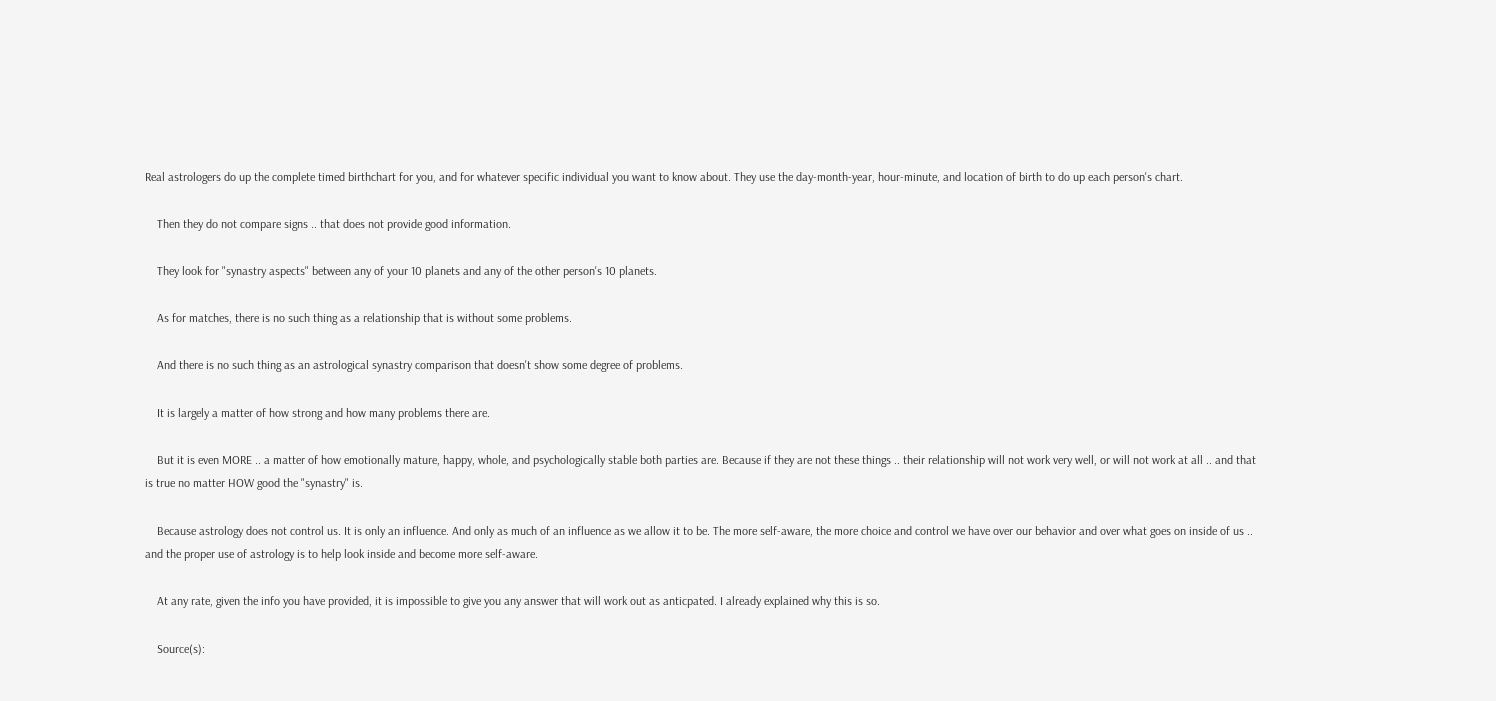Real astrologers do up the complete timed birthchart for you, and for whatever specific individual you want to know about. They use the day-month-year, hour-minute, and location of birth to do up each person's chart.

    Then they do not compare signs .. that does not provide good information.

    They look for "synastry aspects" between any of your 10 planets and any of the other person's 10 planets.

    As for matches, there is no such thing as a relationship that is without some problems.

    And there is no such thing as an astrological synastry comparison that doesn't show some degree of problems.

    It is largely a matter of how strong and how many problems there are.

    But it is even MORE .. a matter of how emotionally mature, happy, whole, and psychologically stable both parties are. Because if they are not these things .. their relationship will not work very well, or will not work at all .. and that is true no matter HOW good the "synastry" is.

    Because astrology does not control us. It is only an influence. And only as much of an influence as we allow it to be. The more self-aware, the more choice and control we have over our behavior and over what goes on inside of us .. and the proper use of astrology is to help look inside and become more self-aware.

    At any rate, given the info you have provided, it is impossible to give you any answer that will work out as anticpated. I already explained why this is so.

    Source(s):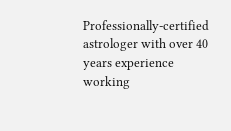Professionally-certified astrologer with over 40 years experience working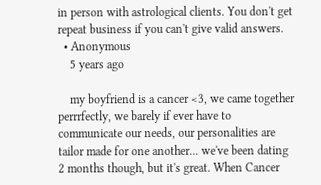in person with astrological clients. You don't get repeat business if you can't give valid answers.
  • Anonymous
    5 years ago

    my boyfriend is a cancer <3, we came together perrrfectly, we barely if ever have to communicate our needs, our personalities are tailor made for one another... we've been dating 2 months though, but it's great. When Cancer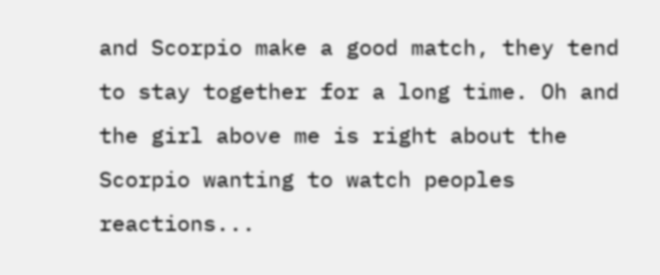and Scorpio make a good match, they tend to stay together for a long time. Oh and the girl above me is right about the Scorpio wanting to watch peoples reactions...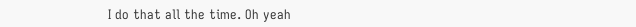I do that all the time. Oh yeah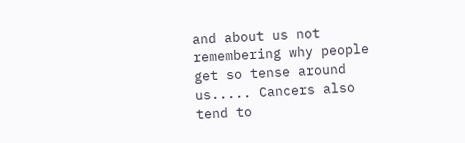and about us not remembering why people get so tense around us..... Cancers also tend to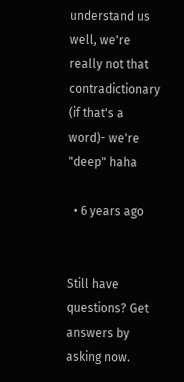understand us well, we're really not that contradictionary (if that's a word)- we're "deep" haha

  • 6 years ago


Still have questions? Get answers by asking now.